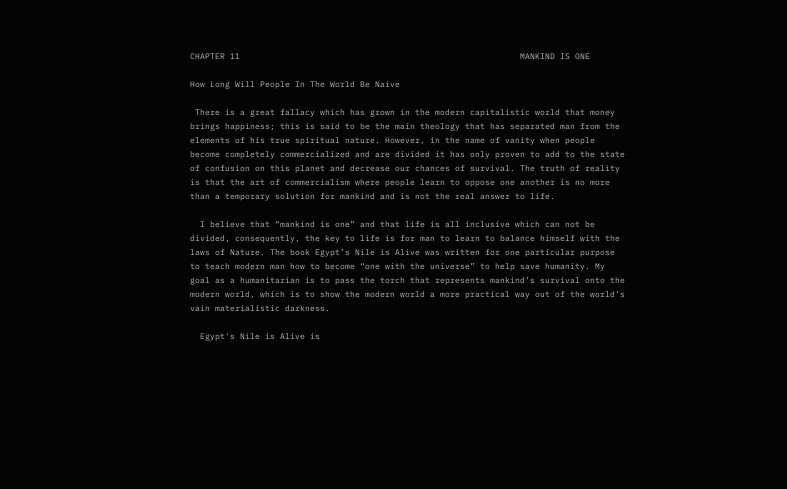CHAPTER 11                                                        MANKIND IS ONE

How Long Will People In The World Be Naive

 There is a great fallacy which has grown in the modern capitalistic world that money brings happiness; this is said to be the main theology that has separated man from the elements of his true spiritual nature. However, in the name of vanity when people become completely commercialized and are divided it has only proven to add to the state of confusion on this planet and decrease our chances of survival. The truth of reality is that the art of commercialism where people learn to oppose one another is no more than a temporary solution for mankind and is not the real answer to life.

  I believe that “mankind is one” and that life is all inclusive which can not be divided, consequently, the key to life is for man to learn to balance himself with the laws of Nature. The book Egypt’s Nile is Alive was written for one particular purpose to teach modern man how to become “one with the universe” to help save humanity. My goal as a humanitarian is to pass the torch that represents mankind’s survival onto the modern world, which is to show the modern world a more practical way out of the world’s vain materialistic darkness.

  Egypt's Nile is Alive is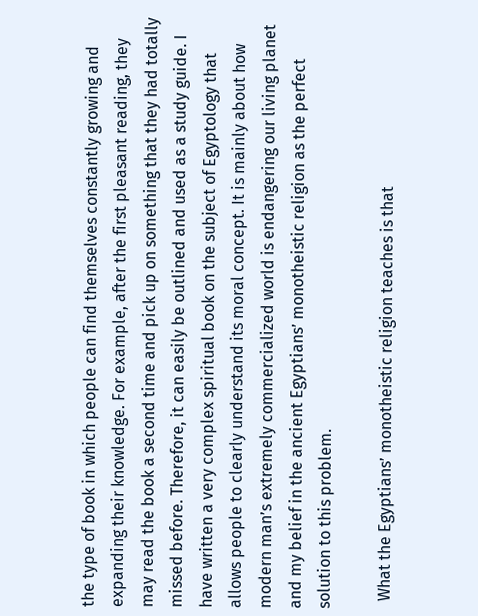the type of book in which people can find themselves constantly growing and expanding their knowledge. For example, after the first pleasant reading, they may read the book a second time and pick up on something that they had totally missed before. Therefore, it can easily be outlined and used as a study guide. I have written a very complex spiritual book on the subject of Egyptology that allows people to clearly understand its moral concept. It is mainly about how modern man’s extremely commercialized world is endangering our living planet and my belief in the ancient Egyptians’ monotheistic religion as the perfect solution to this problem.

  What the Egyptians’ monotheistic religion teaches is that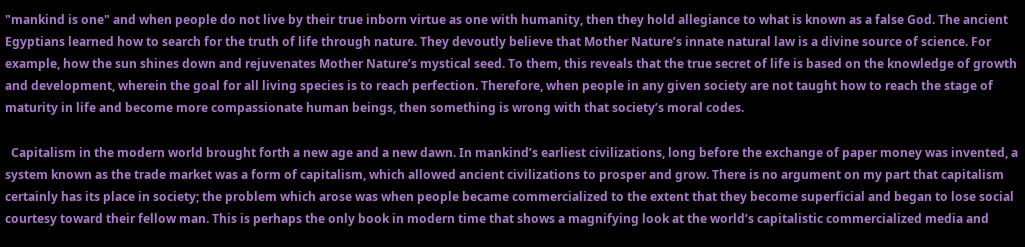"mankind is one" and when people do not live by their true inborn virtue as one with humanity, then they hold allegiance to what is known as a false God. The ancient Egyptians learned how to search for the truth of life through nature. They devoutly believe that Mother Nature’s innate natural law is a divine source of science. For example, how the sun shines down and rejuvenates Mother Nature’s mystical seed. To them, this reveals that the true secret of life is based on the knowledge of growth and development, wherein the goal for all living species is to reach perfection. Therefore, when people in any given society are not taught how to reach the stage of maturity in life and become more compassionate human beings, then something is wrong with that society’s moral codes.

  Capitalism in the modern world brought forth a new age and a new dawn. In mankind’s earliest civilizations, long before the exchange of paper money was invented, a system known as the trade market was a form of capitalism, which allowed ancient civilizations to prosper and grow. There is no argument on my part that capitalism certainly has its place in society; the problem which arose was when people became commercialized to the extent that they become superficial and began to lose social courtesy toward their fellow man. This is perhaps the only book in modern time that shows a magnifying look at the world’s capitalistic commercialized media and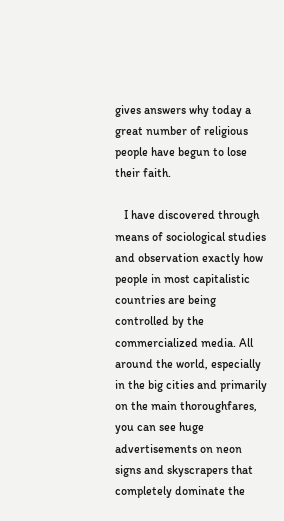gives answers why today a great number of religious people have begun to lose their faith.

   I have discovered through means of sociological studies and observation exactly how people in most capitalistic countries are being controlled by the commercialized media. All around the world, especially in the big cities and primarily on the main thoroughfares, you can see huge advertisements on neon signs and skyscrapers that completely dominate the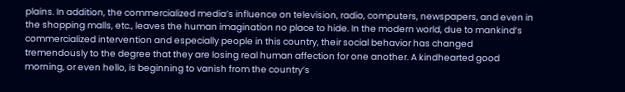plains. In addition, the commercialized media’s influence on television, radio, computers, newspapers, and even in the shopping malls, etc., leaves the human imagination no place to hide. In the modern world, due to mankind’s commercialized intervention and especially people in this country, their social behavior has changed tremendously to the degree that they are losing real human affection for one another. A kindhearted good morning, or even hello, is beginning to vanish from the country’s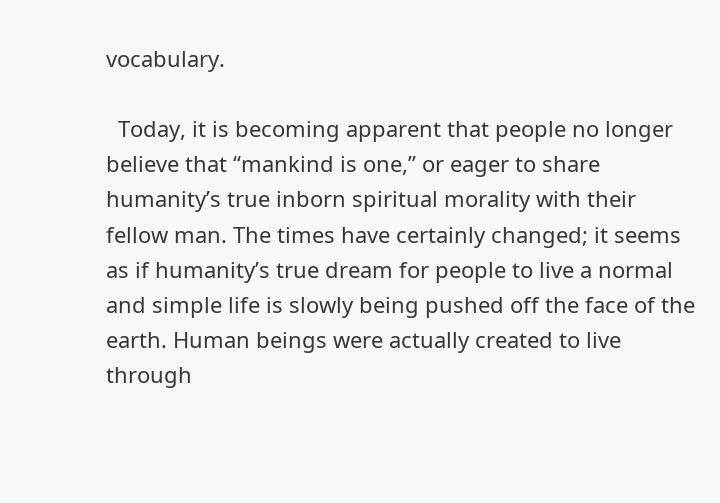vocabulary.

  Today, it is becoming apparent that people no longer believe that “mankind is one,” or eager to share humanity’s true inborn spiritual morality with their fellow man. The times have certainly changed; it seems as if humanity’s true dream for people to live a normal and simple life is slowly being pushed off the face of the earth. Human beings were actually created to live through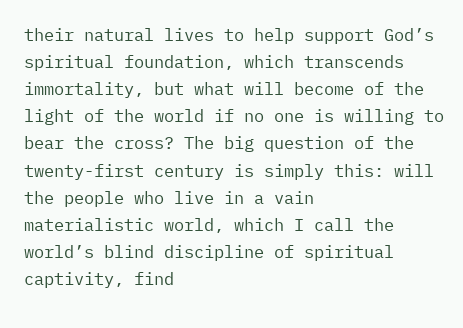their natural lives to help support God’s spiritual foundation, which transcends immortality, but what will become of the light of the world if no one is willing to bear the cross? The big question of the twenty-first century is simply this: will the people who live in a vain materialistic world, which I call the world’s blind discipline of spiritual captivity, find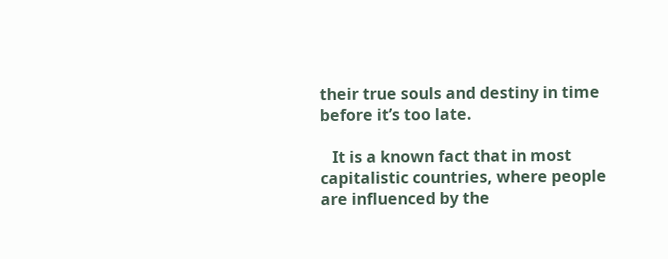their true souls and destiny in time before it’s too late.

   It is a known fact that in most capitalistic countries, where people are influenced by the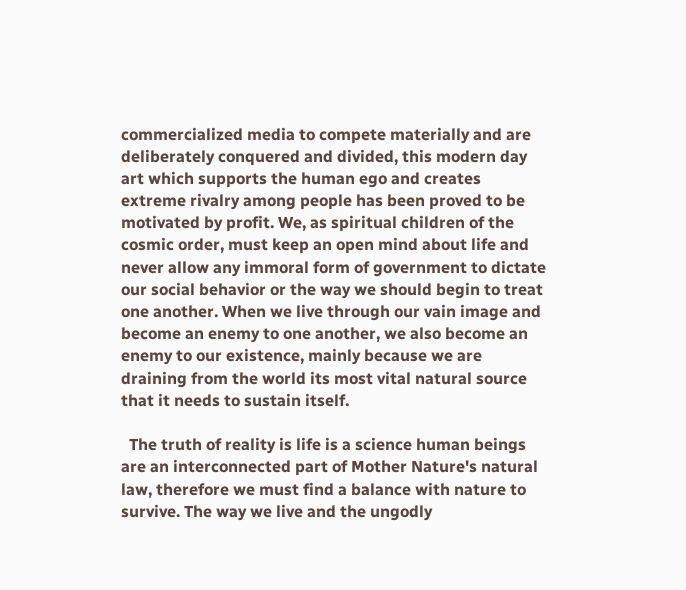commercialized media to compete materially and are deliberately conquered and divided, this modern day art which supports the human ego and creates extreme rivalry among people has been proved to be motivated by profit. We, as spiritual children of the cosmic order, must keep an open mind about life and never allow any immoral form of government to dictate our social behavior or the way we should begin to treat one another. When we live through our vain image and become an enemy to one another, we also become an enemy to our existence, mainly because we are draining from the world its most vital natural source that it needs to sustain itself.

  The truth of reality is life is a science human beings are an interconnected part of Mother Nature's natural law, therefore we must find a balance with nature to survive. The way we live and the ungodly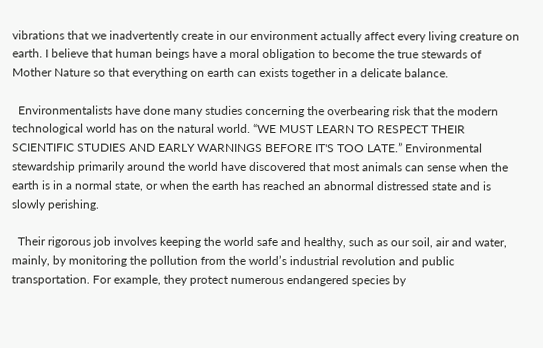vibrations that we inadvertently create in our environment actually affect every living creature on earth. I believe that human beings have a moral obligation to become the true stewards of Mother Nature so that everything on earth can exists together in a delicate balance.

  Environmentalists have done many studies concerning the overbearing risk that the modern technological world has on the natural world. “WE MUST LEARN TO RESPECT THEIR SCIENTIFIC STUDIES AND EARLY WARNINGS BEFORE IT'S TOO LATE.” Environmental stewardship primarily around the world have discovered that most animals can sense when the earth is in a normal state, or when the earth has reached an abnormal distressed state and is slowly perishing.

  Their rigorous job involves keeping the world safe and healthy, such as our soil, air and water, mainly, by monitoring the pollution from the world’s industrial revolution and public transportation. For example, they protect numerous endangered species by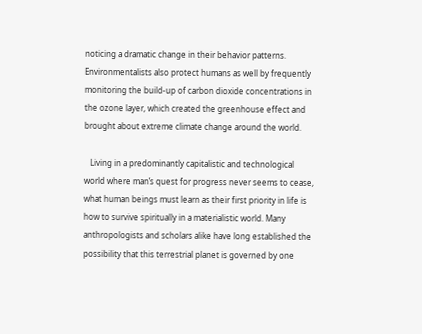noticing a dramatic change in their behavior patterns. Environmentalists also protect humans as well by frequently monitoring the build-up of carbon dioxide concentrations in the ozone layer, which created the greenhouse effect and brought about extreme climate change around the world.

   Living in a predominantly capitalistic and technological world where man’s quest for progress never seems to cease, what human beings must learn as their first priority in life is how to survive spiritually in a materialistic world. Many anthropologists and scholars alike have long established the possibility that this terrestrial planet is governed by one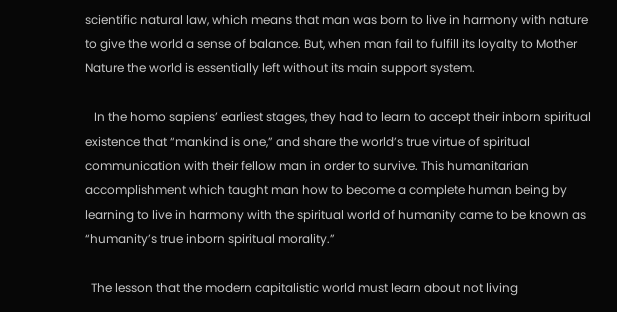scientific natural law, which means that man was born to live in harmony with nature to give the world a sense of balance. But, when man fail to fulfill its loyalty to Mother Nature the world is essentially left without its main support system.

   In the homo sapiens’ earliest stages, they had to learn to accept their inborn spiritual existence that “mankind is one,” and share the world’s true virtue of spiritual communication with their fellow man in order to survive. This humanitarian accomplishment which taught man how to become a complete human being by learning to live in harmony with the spiritual world of humanity came to be known as “humanity’s true inborn spiritual morality.”

  The lesson that the modern capitalistic world must learn about not living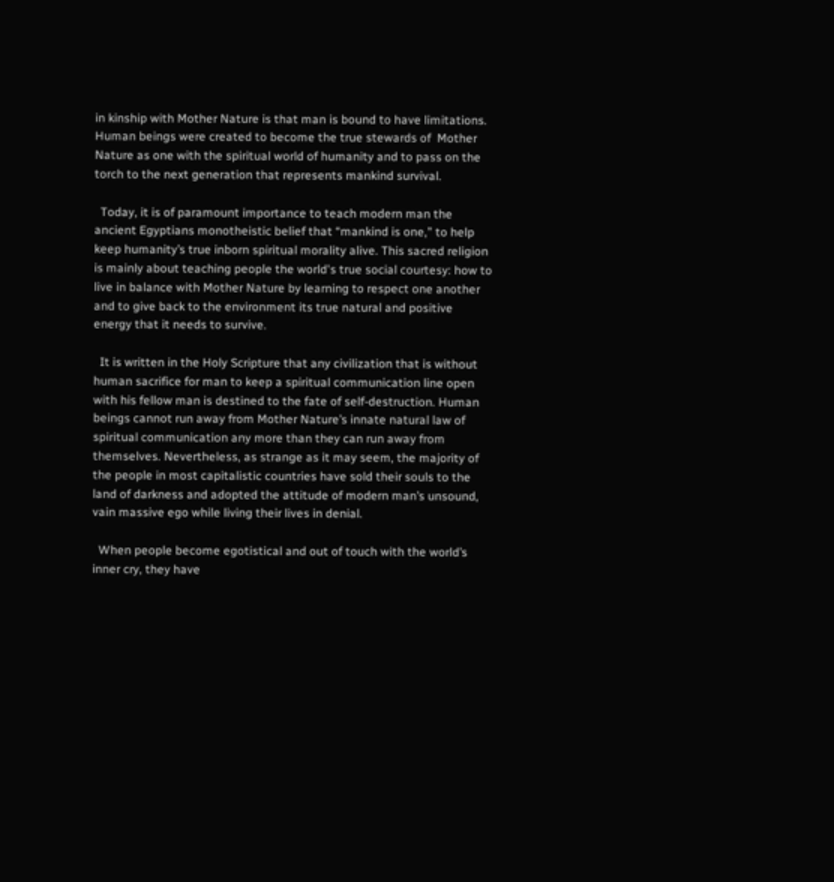in kinship with Mother Nature is that man is bound to have limitations. Human beings were created to become the true stewards of  Mother Nature as one with the spiritual world of humanity and to pass on the torch to the next generation that represents mankind survival.

  Today, it is of paramount importance to teach modern man the ancient Egyptians monotheistic belief that “mankind is one,” to help keep humanity’s true inborn spiritual morality alive. This sacred religion is mainly about teaching people the world's true social courtesy: how to live in balance with Mother Nature by learning to respect one another and to give back to the environment its true natural and positive energy that it needs to survive.

  It is written in the Holy Scripture that any civilization that is without human sacrifice for man to keep a spiritual communication line open with his fellow man is destined to the fate of self-destruction. Human beings cannot run away from Mother Nature’s innate natural law of spiritual communication any more than they can run away from themselves. Nevertheless, as strange as it may seem, the majority of the people in most capitalistic countries have sold their souls to the land of darkness and adopted the attitude of modern man’s unsound, vain massive ego while living their lives in denial.

  When people become egotistical and out of touch with the world’s inner cry, they have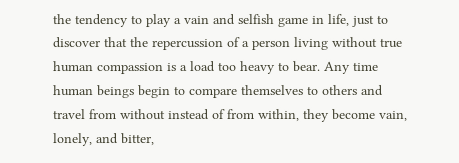the tendency to play a vain and selfish game in life, just to discover that the repercussion of a person living without true human compassion is a load too heavy to bear. Any time human beings begin to compare themselves to others and travel from without instead of from within, they become vain, lonely, and bitter,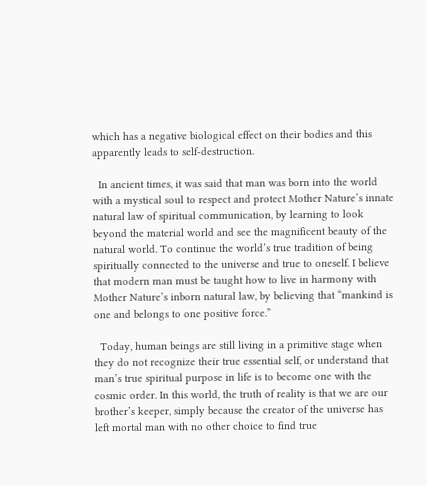which has a negative biological effect on their bodies and this apparently leads to self-destruction.

  In ancient times, it was said that man was born into the world with a mystical soul to respect and protect Mother Nature’s innate natural law of spiritual communication, by learning to look beyond the material world and see the magnificent beauty of the natural world. To continue the world’s true tradition of being spiritually connected to the universe and true to oneself. I believe that modern man must be taught how to live in harmony with Mother Nature’s inborn natural law, by believing that “mankind is one and belongs to one positive force.”

  Today, human beings are still living in a primitive stage when they do not recognize their true essential self, or understand that man’s true spiritual purpose in life is to become one with the cosmic order. In this world, the truth of reality is that we are our brother’s keeper, simply because the creator of the universe has left mortal man with no other choice to find true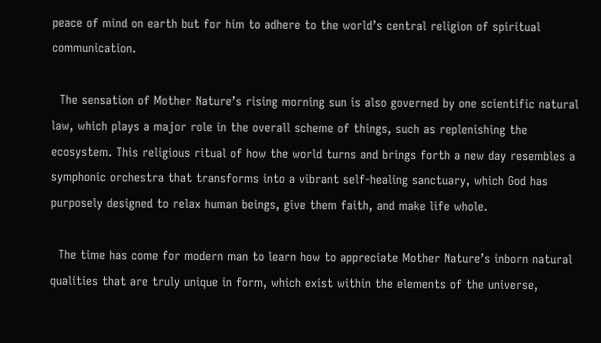peace of mind on earth but for him to adhere to the world’s central religion of spiritual communication.

  The sensation of Mother Nature’s rising morning sun is also governed by one scientific natural law, which plays a major role in the overall scheme of things, such as replenishing the ecosystem. This religious ritual of how the world turns and brings forth a new day resembles a symphonic orchestra that transforms into a vibrant self-healing sanctuary, which God has purposely designed to relax human beings, give them faith, and make life whole.

  The time has come for modern man to learn how to appreciate Mother Nature’s inborn natural qualities that are truly unique in form, which exist within the elements of the universe,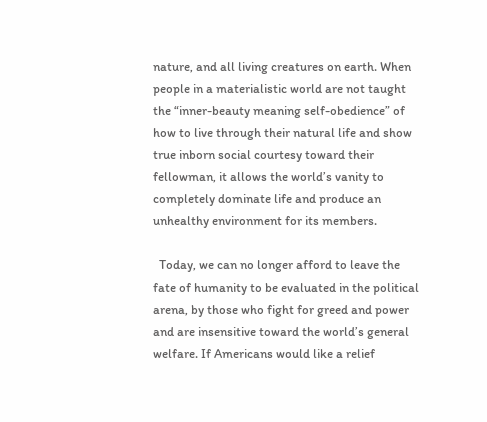nature, and all living creatures on earth. When people in a materialistic world are not taught the “inner-beauty meaning self-obedience” of how to live through their natural life and show true inborn social courtesy toward their fellowman, it allows the world’s vanity to completely dominate life and produce an unhealthy environment for its members.

  Today, we can no longer afford to leave the fate of humanity to be evaluated in the political arena, by those who fight for greed and power and are insensitive toward the world’s general welfare. If Americans would like a relief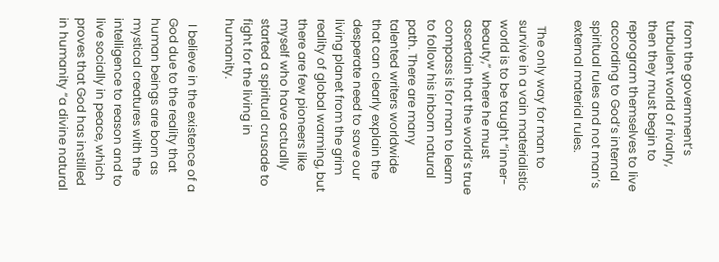from the government’s turbulent world of rivalry, then they must begin to reprogram themselves to live according to God’s internal spiritual rules and not man’s external material rules.

  The only way for man to survive in a vain materialistic world is to be taught “inner-beauty,” where he must ascertain that the world’s true compass is for man to learn to follow his inborn natural path. There are many talented writers worldwide that can clearly explain the desperate need to save our living planet from the grim reality of global warming, but there are few pioneers like myself who have actually started a spiritual crusade to fight for the living in humanity.

  I believe in the existence of a God due to the reality that human beings are born as mystical creatures with the intelligence to reason and to live socially in peace, which proves that God has instilled in humanity “a divine natural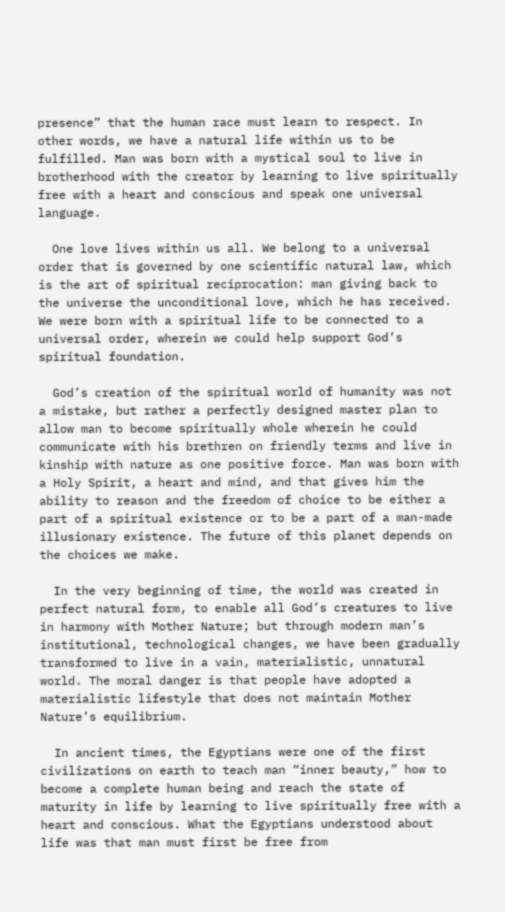presence” that the human race must learn to respect. In other words, we have a natural life within us to be fulfilled. Man was born with a mystical soul to live in brotherhood with the creator by learning to live spiritually free with a heart and conscious and speak one universal language.

  One love lives within us all. We belong to a universal order that is governed by one scientific natural law, which is the art of spiritual reciprocation: man giving back to the universe the unconditional love, which he has received. We were born with a spiritual life to be connected to a universal order, wherein we could help support God’s spiritual foundation.

  God’s creation of the spiritual world of humanity was not a mistake, but rather a perfectly designed master plan to allow man to become spiritually whole wherein he could communicate with his brethren on friendly terms and live in kinship with nature as one positive force. Man was born with a Holy Spirit, a heart and mind, and that gives him the ability to reason and the freedom of choice to be either a part of a spiritual existence or to be a part of a man-made illusionary existence. The future of this planet depends on the choices we make.

  In the very beginning of time, the world was created in perfect natural form, to enable all God’s creatures to live in harmony with Mother Nature; but through modern man’s institutional, technological changes, we have been gradually transformed to live in a vain, materialistic, unnatural world. The moral danger is that people have adopted a materialistic lifestyle that does not maintain Mother Nature’s equilibrium.

  In ancient times, the Egyptians were one of the first civilizations on earth to teach man “inner beauty,” how to become a complete human being and reach the state of maturity in life by learning to live spiritually free with a heart and conscious. What the Egyptians understood about life was that man must first be free from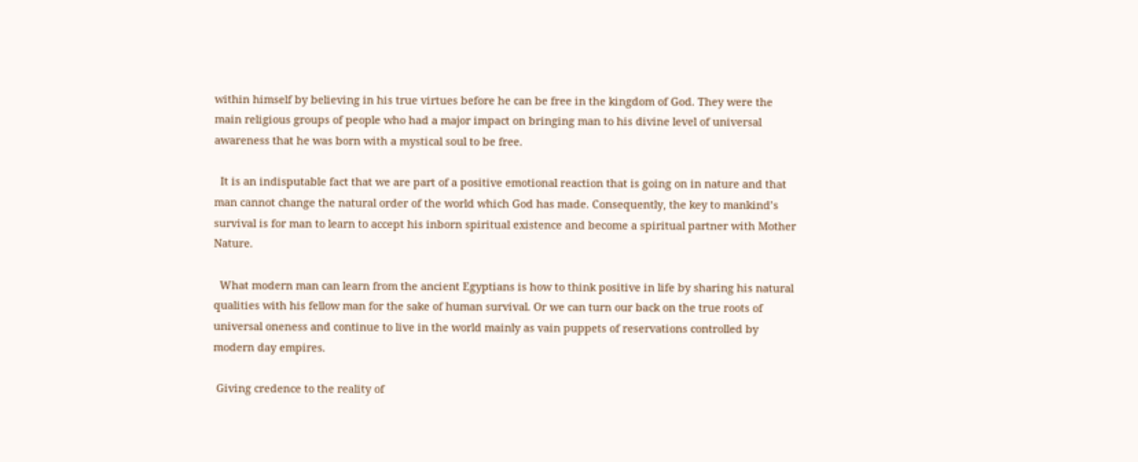within himself by believing in his true virtues before he can be free in the kingdom of God. They were the main religious groups of people who had a major impact on bringing man to his divine level of universal awareness that he was born with a mystical soul to be free.

  It is an indisputable fact that we are part of a positive emotional reaction that is going on in nature and that man cannot change the natural order of the world which God has made. Consequently, the key to mankind’s survival is for man to learn to accept his inborn spiritual existence and become a spiritual partner with Mother Nature.

  What modern man can learn from the ancient Egyptians is how to think positive in life by sharing his natural qualities with his fellow man for the sake of human survival. Or we can turn our back on the true roots of universal oneness and continue to live in the world mainly as vain puppets of reservations controlled by modern day empires.

 Giving credence to the reality of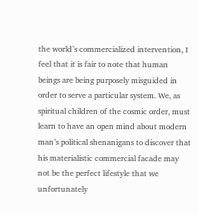the world’s commercialized intervention, I feel that it is fair to note that human beings are being purposely misguided in order to serve a particular system. We, as spiritual children of the cosmic order, must learn to have an open mind about modern man’s political shenanigans to discover that his materialistic commercial facade may not be the perfect lifestyle that we unfortunately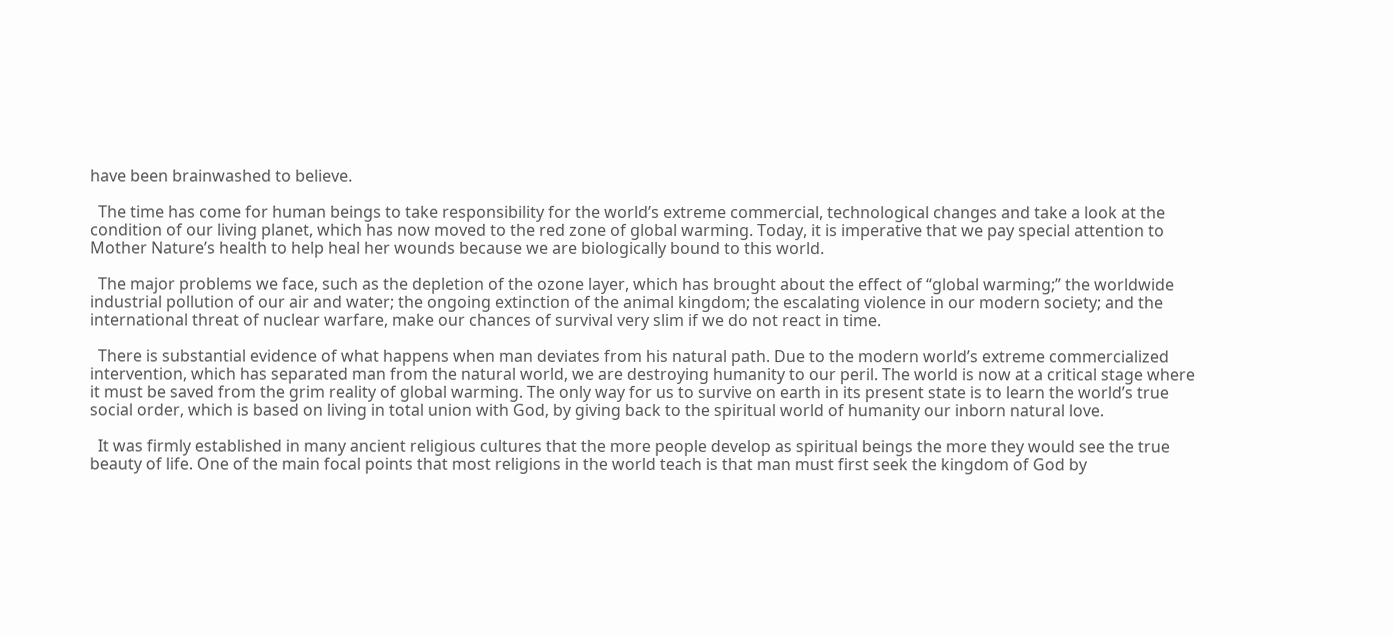have been brainwashed to believe.

  The time has come for human beings to take responsibility for the world’s extreme commercial, technological changes and take a look at the condition of our living planet, which has now moved to the red zone of global warming. Today, it is imperative that we pay special attention to Mother Nature’s health to help heal her wounds because we are biologically bound to this world.

  The major problems we face, such as the depletion of the ozone layer, which has brought about the effect of “global warming;” the worldwide industrial pollution of our air and water; the ongoing extinction of the animal kingdom; the escalating violence in our modern society; and the international threat of nuclear warfare, make our chances of survival very slim if we do not react in time.

  There is substantial evidence of what happens when man deviates from his natural path. Due to the modern world’s extreme commercialized intervention, which has separated man from the natural world, we are destroying humanity to our peril. The world is now at a critical stage where it must be saved from the grim reality of global warming. The only way for us to survive on earth in its present state is to learn the world’s true social order, which is based on living in total union with God, by giving back to the spiritual world of humanity our inborn natural love.

  It was firmly established in many ancient religious cultures that the more people develop as spiritual beings the more they would see the true beauty of life. One of the main focal points that most religions in the world teach is that man must first seek the kingdom of God by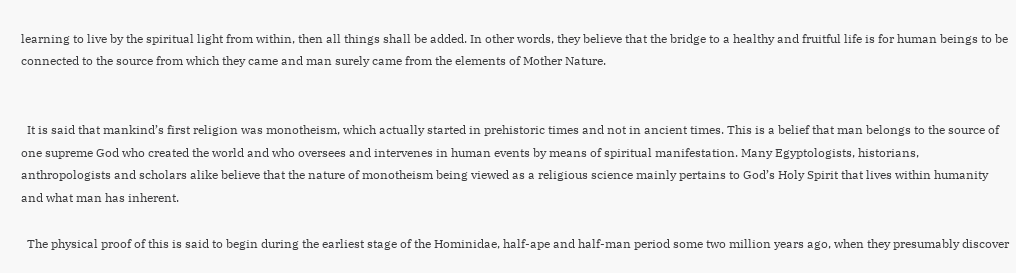learning to live by the spiritual light from within, then all things shall be added. In other words, they believe that the bridge to a healthy and fruitful life is for human beings to be connected to the source from which they came and man surely came from the elements of Mother Nature.


  It is said that mankind’s first religion was monotheism, which actually started in prehistoric times and not in ancient times. This is a belief that man belongs to the source of one supreme God who created the world and who oversees and intervenes in human events by means of spiritual manifestation. Many Egyptologists, historians, anthropologists and scholars alike believe that the nature of monotheism being viewed as a religious science mainly pertains to God’s Holy Spirit that lives within humanity and what man has inherent.

  The physical proof of this is said to begin during the earliest stage of the Hominidae, half-ape and half-man period some two million years ago, when they presumably discover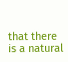that there is a natural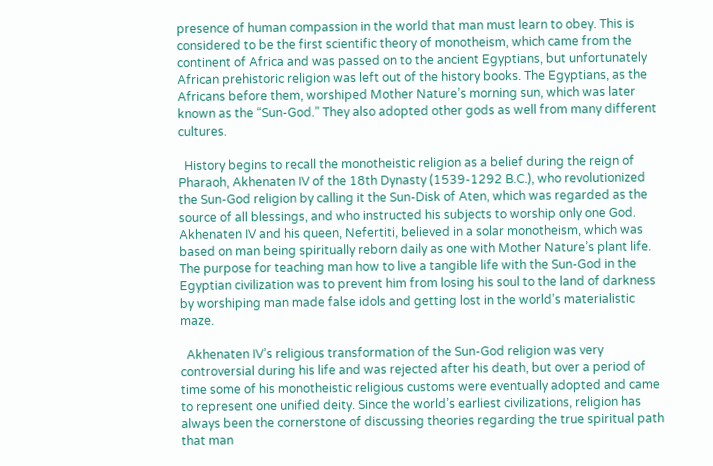presence of human compassion in the world that man must learn to obey. This is considered to be the first scientific theory of monotheism, which came from the continent of Africa and was passed on to the ancient Egyptians, but unfortunately African prehistoric religion was left out of the history books. The Egyptians, as the Africans before them, worshiped Mother Nature’s morning sun, which was later known as the “Sun-God.” They also adopted other gods as well from many different cultures.

  History begins to recall the monotheistic religion as a belief during the reign of Pharaoh, Akhenaten IV of the 18th Dynasty (1539-1292 B.C.), who revolutionized the Sun-God religion by calling it the Sun-Disk of Aten, which was regarded as the source of all blessings, and who instructed his subjects to worship only one God. Akhenaten IV and his queen, Nefertiti, believed in a solar monotheism, which was based on man being spiritually reborn daily as one with Mother Nature’s plant life. The purpose for teaching man how to live a tangible life with the Sun-God in the Egyptian civilization was to prevent him from losing his soul to the land of darkness by worshiping man made false idols and getting lost in the world’s materialistic maze.

  Akhenaten IV’s religious transformation of the Sun-God religion was very controversial during his life and was rejected after his death, but over a period of time some of his monotheistic religious customs were eventually adopted and came to represent one unified deity. Since the world’s earliest civilizations, religion has always been the cornerstone of discussing theories regarding the true spiritual path that man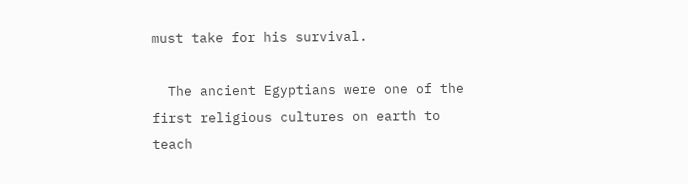must take for his survival.

  The ancient Egyptians were one of the first religious cultures on earth to teach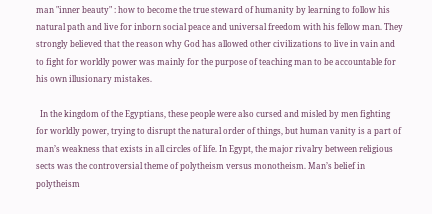man "inner beauty" : how to become the true steward of humanity by learning to follow his natural path and live for inborn social peace and universal freedom with his fellow man. They strongly believed that the reason why God has allowed other civilizations to live in vain and to fight for worldly power was mainly for the purpose of teaching man to be accountable for his own illusionary mistakes.

  In the kingdom of the Egyptians, these people were also cursed and misled by men fighting for worldly power, trying to disrupt the natural order of things, but human vanity is a part of man’s weakness that exists in all circles of life. In Egypt, the major rivalry between religious sects was the controversial theme of polytheism versus monotheism. Man’s belief in polytheism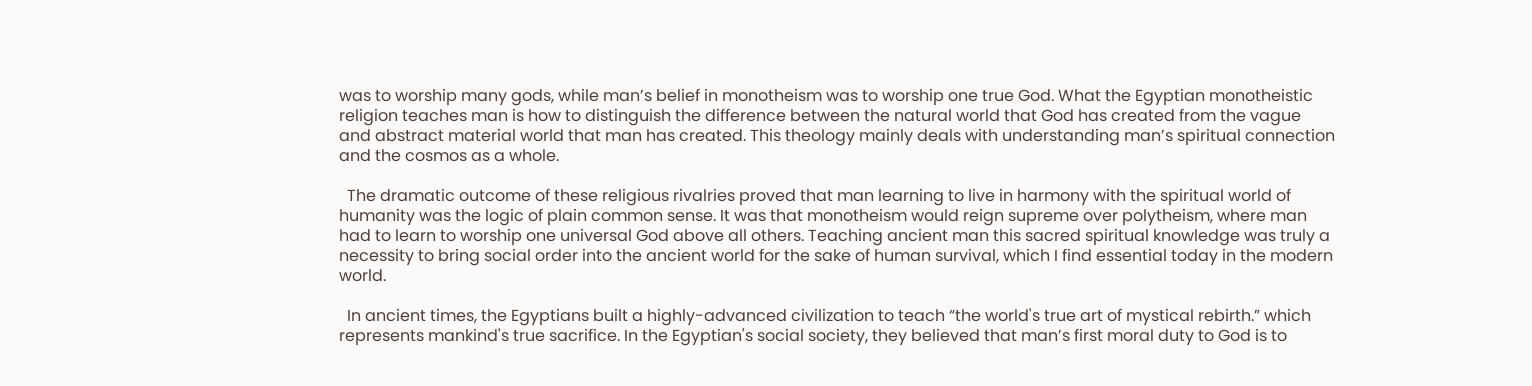was to worship many gods, while man’s belief in monotheism was to worship one true God. What the Egyptian monotheistic religion teaches man is how to distinguish the difference between the natural world that God has created from the vague and abstract material world that man has created. This theology mainly deals with understanding man’s spiritual connection and the cosmos as a whole.

  The dramatic outcome of these religious rivalries proved that man learning to live in harmony with the spiritual world of humanity was the logic of plain common sense. It was that monotheism would reign supreme over polytheism, where man had to learn to worship one universal God above all others. Teaching ancient man this sacred spiritual knowledge was truly a necessity to bring social order into the ancient world for the sake of human survival, which I find essential today in the modern world.

  In ancient times, the Egyptians built a highly-advanced civilization to teach “the world's true art of mystical rebirth.” which represents mankind's true sacrifice. In the Egyptian's social society, they believed that man’s first moral duty to God is to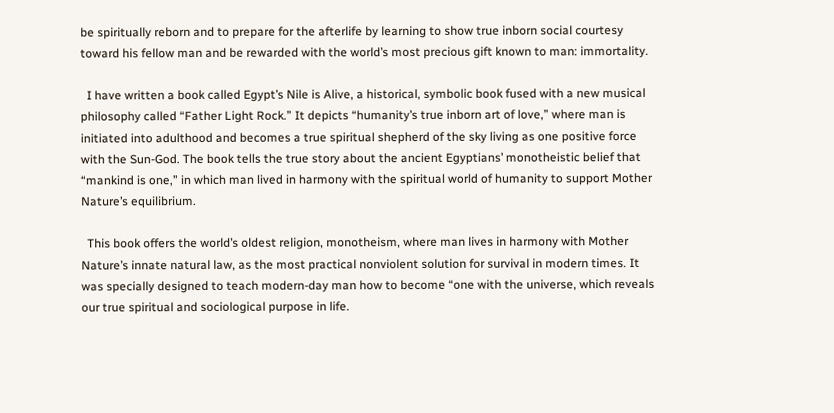be spiritually reborn and to prepare for the afterlife by learning to show true inborn social courtesy toward his fellow man and be rewarded with the world’s most precious gift known to man: immortality.

  I have written a book called Egypt’s Nile is Alive, a historical, symbolic book fused with a new musical philosophy called “Father Light Rock.” It depicts “humanity’s true inborn art of love,” where man is initiated into adulthood and becomes a true spiritual shepherd of the sky living as one positive force with the Sun-God. The book tells the true story about the ancient Egyptians’ monotheistic belief that “mankind is one,” in which man lived in harmony with the spiritual world of humanity to support Mother Nature’s equilibrium.

  This book offers the world’s oldest religion, monotheism, where man lives in harmony with Mother Nature’s innate natural law, as the most practical nonviolent solution for survival in modern times. It was specially designed to teach modern-day man how to become “one with the universe, which reveals our true spiritual and sociological purpose in life.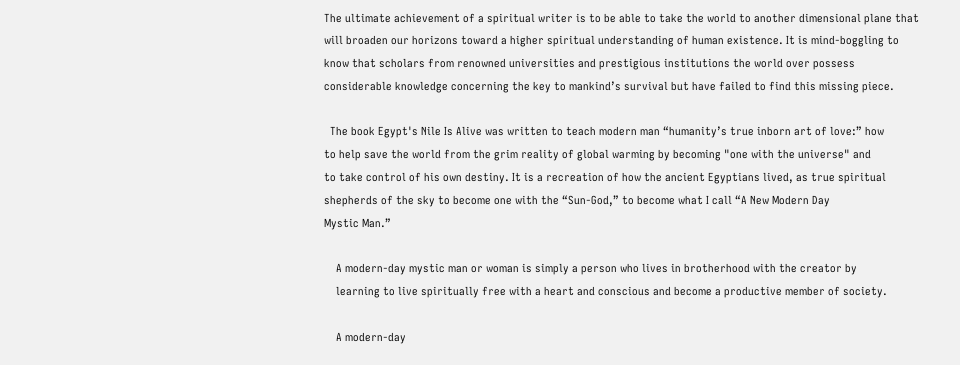The ultimate achievement of a spiritual writer is to be able to take the world to another dimensional plane that will broaden our horizons toward a higher spiritual understanding of human existence. It is mind-boggling to know that scholars from renowned universities and prestigious institutions the world over possess considerable knowledge concerning the key to mankind’s survival but have failed to find this missing piece.

  The book Egypt's Nile Is Alive was written to teach modern man “humanity’s true inborn art of love:” how
to help save the world from the grim reality of global warming by becoming "one with the universe" and
to take control of his own destiny. It is a recreation of how the ancient Egyptians lived, as true spiritual
shepherds of the sky to become one with the “Sun-God,” to become what I call “A New Modern Day
Mystic Man.”

    A modern-day mystic man or woman is simply a person who lives in brotherhood with the creator by
    learning to live spiritually free with a heart and conscious and become a productive member of society.

    A modern-day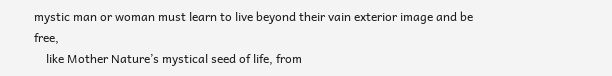mystic man or woman must learn to live beyond their vain exterior image and be free,
    like Mother Nature’s mystical seed of life, from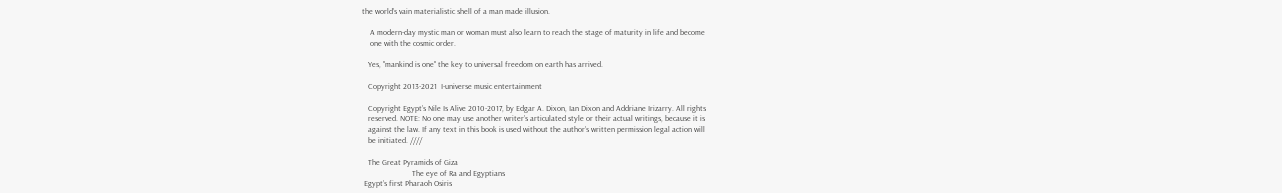the world’s vain materialistic shell of a man made illusion.

    A modern-day mystic man or woman must also learn to reach the stage of maturity in life and become
    one with the cosmic order.

   Yes, "mankind is one" the key to universal freedom on earth has arrived.

   Copyright 2013-2021  I-universe music entertainment

   Copyright Egypt’s Nile Is Alive 2010-2017, by Edgar A. Dixon, Ian Dixon and Addriane Irizarry. All rights
   reserved. NOTE: No one may use another writer’s articulated style or their actual writings, because it is
   against the law. If any text in this book is used without the author’s written permission legal action will
   be initiated. ////

   The Great Pyramids of Giza
                         The eye of Ra and Egyptians
 Egypt’s first Pharaoh Osiris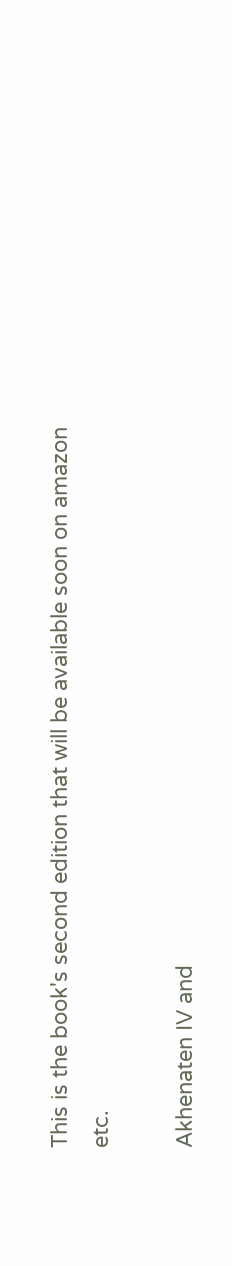This is the book's second edition that will be available soon on amazon etc.

Akhenaten IV and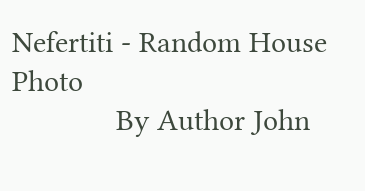Nefertiti - Random House Photo
             By Author John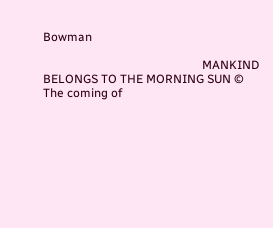Bowman

                                                     MANKIND BELONGS TO THE MORNING SUN ©
The coming of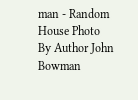man - Random House Photo
By Author John Bowman